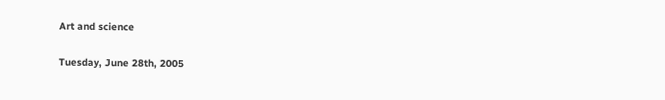Art and science

Tuesday, June 28th, 2005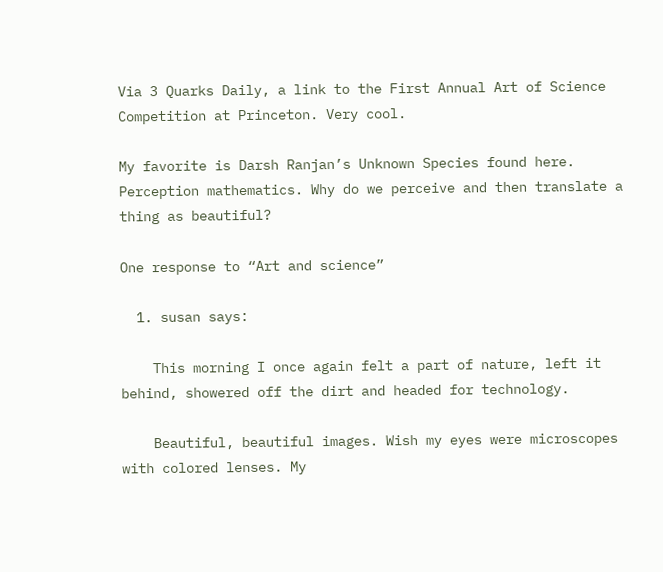Via 3 Quarks Daily, a link to the First Annual Art of Science Competition at Princeton. Very cool.

My favorite is Darsh Ranjan’s Unknown Species found here. Perception mathematics. Why do we perceive and then translate a thing as beautiful?

One response to “Art and science”

  1. susan says:

    This morning I once again felt a part of nature, left it behind, showered off the dirt and headed for technology.

    Beautiful, beautiful images. Wish my eyes were microscopes with colored lenses. My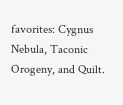favorites: Cygnus Nebula, Taconic Orogeny, and Quilt.